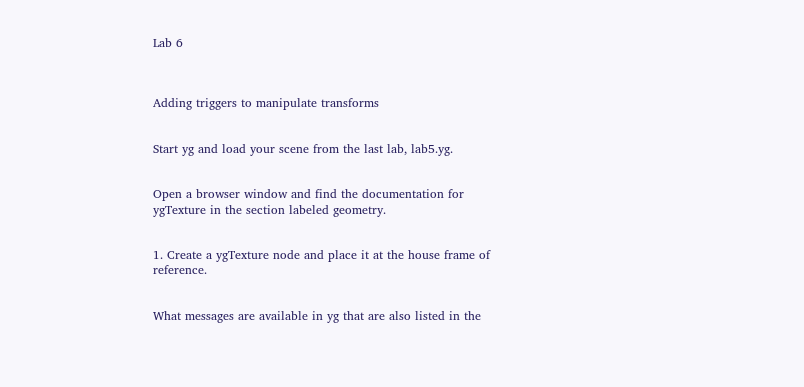Lab 6



Adding triggers to manipulate transforms


Start yg and load your scene from the last lab, lab5.yg.


Open a browser window and find the documentation for ygTexture in the section labeled geometry.


1. Create a ygTexture node and place it at the house frame of reference.


What messages are available in yg that are also listed in the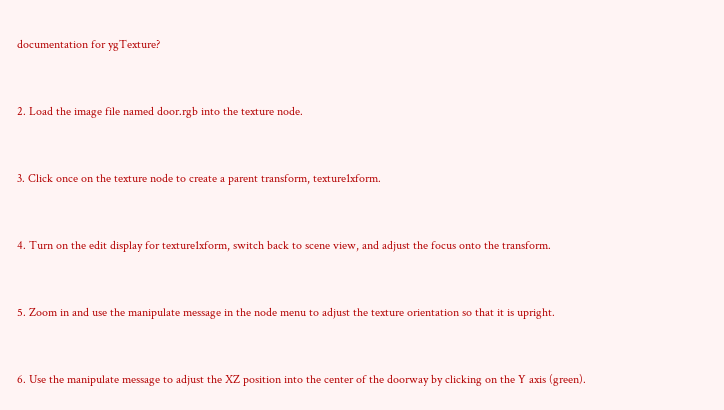documentation for ygTexture?


2. Load the image file named door.rgb into the texture node.


3. Click once on the texture node to create a parent transform, texture1xform.


4. Turn on the edit display for texture1xform, switch back to scene view, and adjust the focus onto the transform.


5. Zoom in and use the manipulate message in the node menu to adjust the texture orientation so that it is upright.


6. Use the manipulate message to adjust the XZ position into the center of the doorway by clicking on the Y axis (green).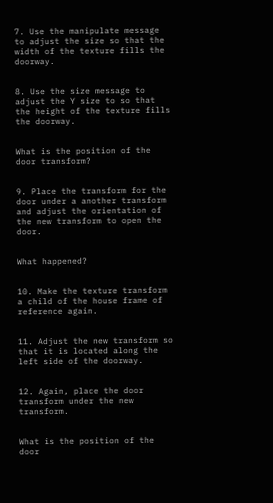7. Use the manipulate message to adjust the size so that the width of the texture fills the doorway.


8. Use the size message to adjust the Y size to so that the height of the texture fills the doorway.


What is the position of the door transform?


9. Place the transform for the door under a another transform and adjust the orientation of the new transform to open the door.


What happened?


10. Make the texture transform a child of the house frame of reference again.


11. Adjust the new transform so that it is located along the left side of the doorway.


12. Again, place the door transform under the new transform.


What is the position of the door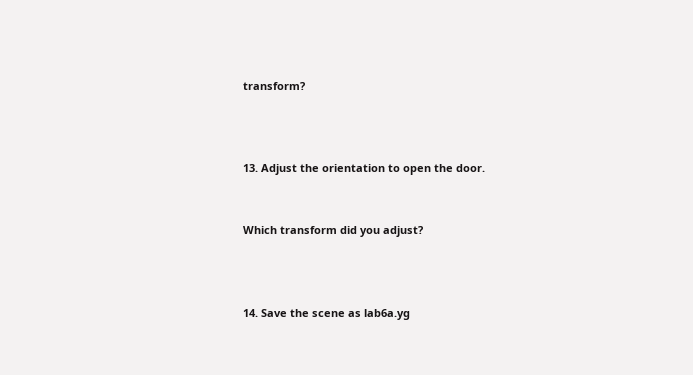transform?



13. Adjust the orientation to open the door.


Which transform did you adjust?



14. Save the scene as lab6a.yg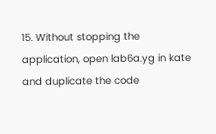15. Without stopping the application, open lab6a.yg in kate and duplicate the code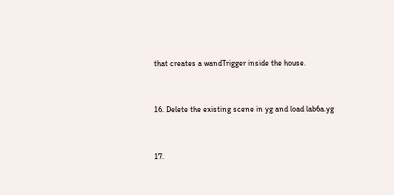that creates a wandTrigger inside the house.


16. Delete the existing scene in yg and load lab6a.yg


17.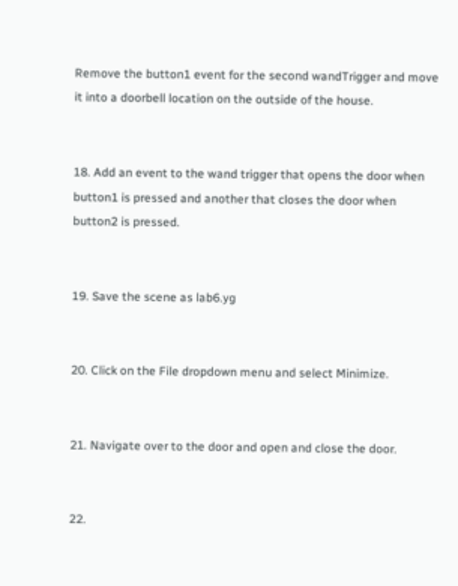Remove the button1 event for the second wandTrigger and move it into a doorbell location on the outside of the house.


18. Add an event to the wand trigger that opens the door when button1 is pressed and another that closes the door when button2 is pressed.


19. Save the scene as lab6.yg


20. Click on the File dropdown menu and select Minimize.


21. Navigate over to the door and open and close the door.


22.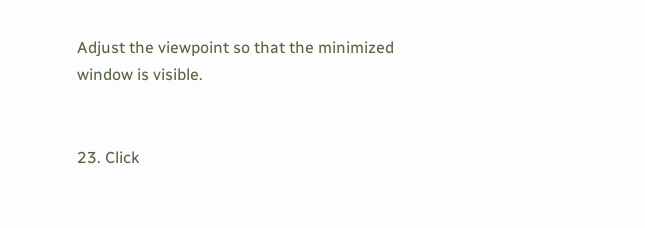Adjust the viewpoint so that the minimized window is visible.


23. Click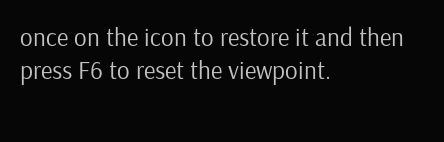once on the icon to restore it and then press F6 to reset the viewpoint.